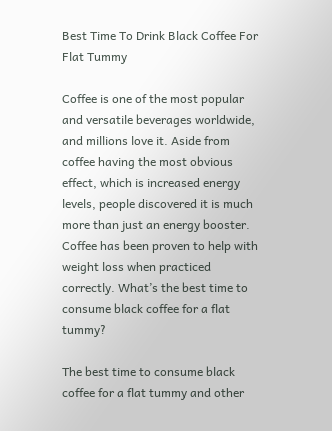Best Time To Drink Black Coffee For Flat Tummy

Coffee is one of the most popular and versatile beverages worldwide, and millions love it. Aside from coffee having the most obvious effect, which is increased energy levels, people discovered it is much more than just an energy booster. Coffee has been proven to help with weight loss when practiced correctly. What’s the best time to consume black coffee for a flat tummy?

The best time to consume black coffee for a flat tummy and other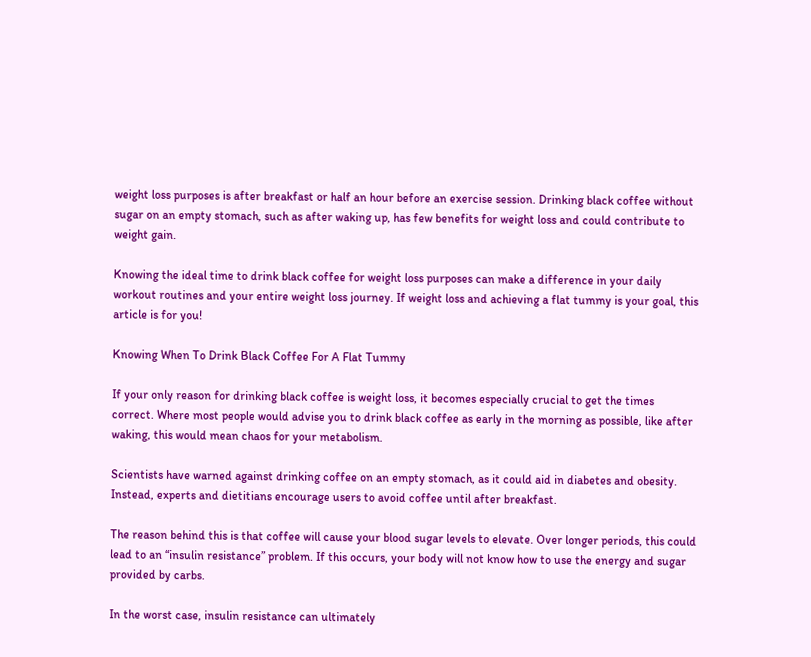weight loss purposes is after breakfast or half an hour before an exercise session. Drinking black coffee without sugar on an empty stomach, such as after waking up, has few benefits for weight loss and could contribute to weight gain.

Knowing the ideal time to drink black coffee for weight loss purposes can make a difference in your daily workout routines and your entire weight loss journey. If weight loss and achieving a flat tummy is your goal, this article is for you!

Knowing When To Drink Black Coffee For A Flat Tummy

If your only reason for drinking black coffee is weight loss, it becomes especially crucial to get the times correct. Where most people would advise you to drink black coffee as early in the morning as possible, like after waking, this would mean chaos for your metabolism.

Scientists have warned against drinking coffee on an empty stomach, as it could aid in diabetes and obesity. Instead, experts and dietitians encourage users to avoid coffee until after breakfast.

The reason behind this is that coffee will cause your blood sugar levels to elevate. Over longer periods, this could lead to an “insulin resistance” problem. If this occurs, your body will not know how to use the energy and sugar provided by carbs.

In the worst case, insulin resistance can ultimately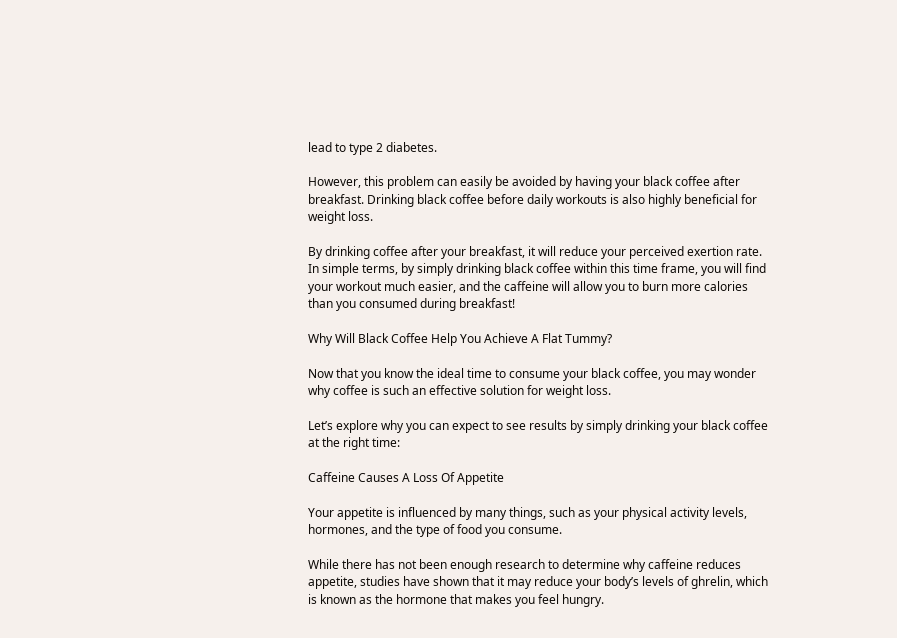lead to type 2 diabetes.

However, this problem can easily be avoided by having your black coffee after breakfast. Drinking black coffee before daily workouts is also highly beneficial for weight loss.

By drinking coffee after your breakfast, it will reduce your perceived exertion rate. In simple terms, by simply drinking black coffee within this time frame, you will find your workout much easier, and the caffeine will allow you to burn more calories than you consumed during breakfast!

Why Will Black Coffee Help You Achieve A Flat Tummy?

Now that you know the ideal time to consume your black coffee, you may wonder why coffee is such an effective solution for weight loss.

Let’s explore why you can expect to see results by simply drinking your black coffee at the right time:

Caffeine Causes A Loss Of Appetite

Your appetite is influenced by many things, such as your physical activity levels, hormones, and the type of food you consume.

While there has not been enough research to determine why caffeine reduces appetite, studies have shown that it may reduce your body’s levels of ghrelin, which is known as the hormone that makes you feel hungry.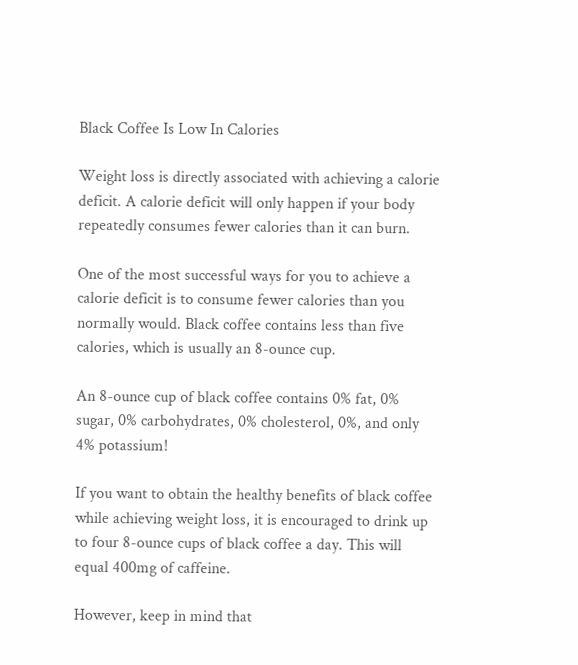Black Coffee Is Low In Calories

Weight loss is directly associated with achieving a calorie deficit. A calorie deficit will only happen if your body repeatedly consumes fewer calories than it can burn.

One of the most successful ways for you to achieve a calorie deficit is to consume fewer calories than you normally would. Black coffee contains less than five calories, which is usually an 8-ounce cup.

An 8-ounce cup of black coffee contains 0% fat, 0% sugar, 0% carbohydrates, 0% cholesterol, 0%, and only 4% potassium!

If you want to obtain the healthy benefits of black coffee while achieving weight loss, it is encouraged to drink up to four 8-ounce cups of black coffee a day. This will equal 400mg of caffeine.

However, keep in mind that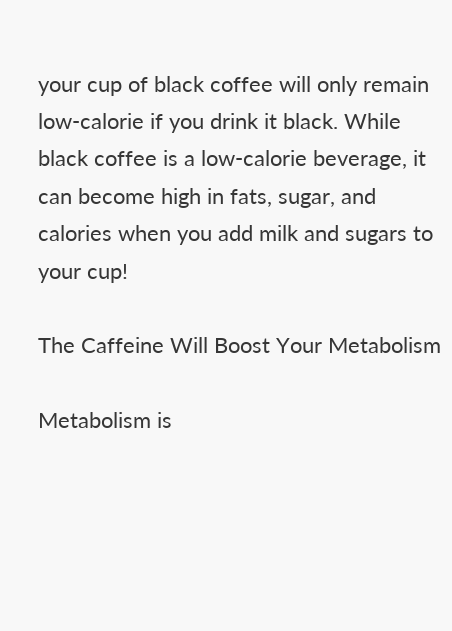your cup of black coffee will only remain low-calorie if you drink it black. While black coffee is a low-calorie beverage, it can become high in fats, sugar, and calories when you add milk and sugars to your cup!

The Caffeine Will Boost Your Metabolism

Metabolism is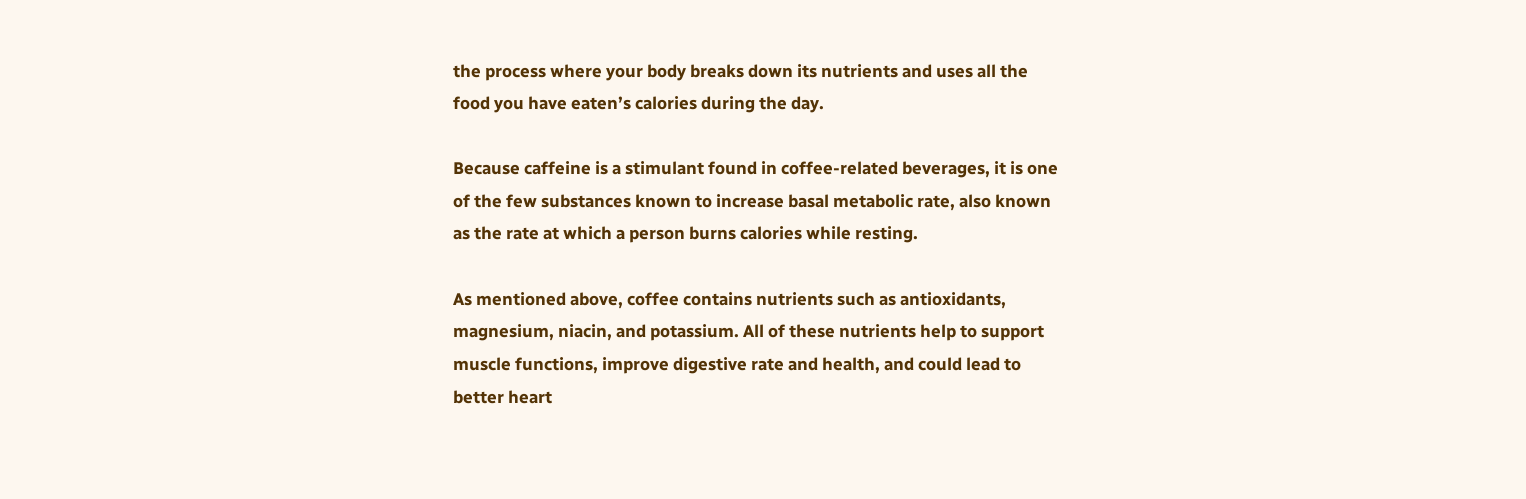the process where your body breaks down its nutrients and uses all the food you have eaten’s calories during the day.

Because caffeine is a stimulant found in coffee-related beverages, it is one of the few substances known to increase basal metabolic rate, also known as the rate at which a person burns calories while resting.

As mentioned above, coffee contains nutrients such as antioxidants, magnesium, niacin, and potassium. All of these nutrients help to support muscle functions, improve digestive rate and health, and could lead to better heart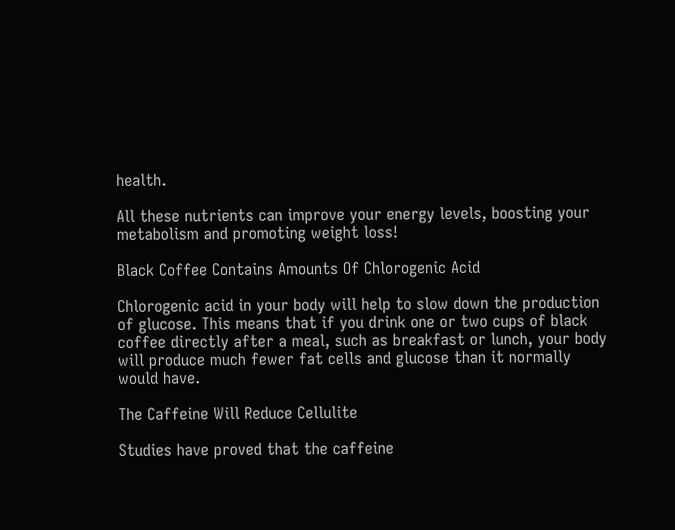health.

All these nutrients can improve your energy levels, boosting your metabolism and promoting weight loss!

Black Coffee Contains Amounts Of Chlorogenic Acid

Chlorogenic acid in your body will help to slow down the production of glucose. This means that if you drink one or two cups of black coffee directly after a meal, such as breakfast or lunch, your body will produce much fewer fat cells and glucose than it normally would have.

The Caffeine Will Reduce Cellulite

Studies have proved that the caffeine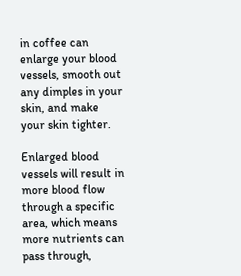in coffee can enlarge your blood vessels, smooth out any dimples in your skin, and make your skin tighter.

Enlarged blood vessels will result in more blood flow through a specific area, which means more nutrients can pass through,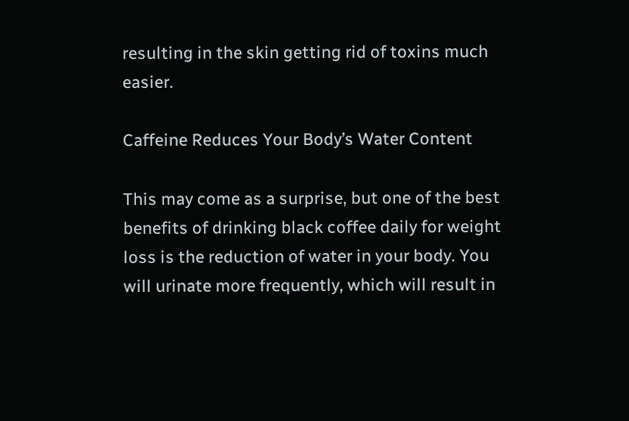resulting in the skin getting rid of toxins much easier.

Caffeine Reduces Your Body’s Water Content

This may come as a surprise, but one of the best benefits of drinking black coffee daily for weight loss is the reduction of water in your body. You will urinate more frequently, which will result in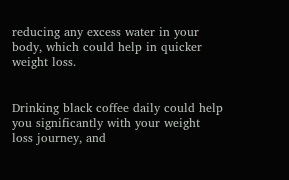reducing any excess water in your body, which could help in quicker weight loss.


Drinking black coffee daily could help you significantly with your weight loss journey, and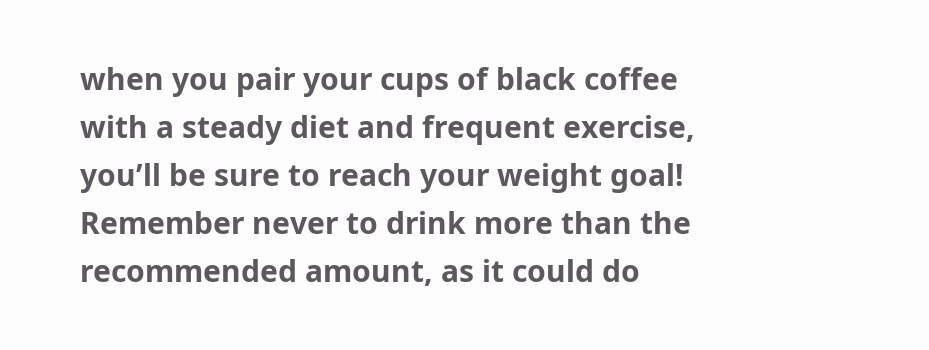when you pair your cups of black coffee with a steady diet and frequent exercise, you’ll be sure to reach your weight goal! Remember never to drink more than the recommended amount, as it could do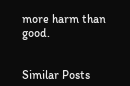more harm than good.


Similar Posts